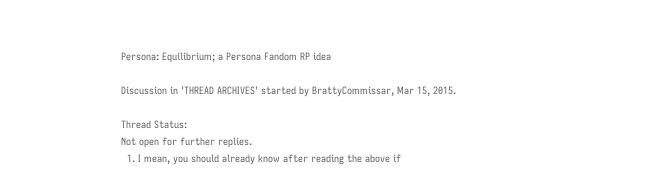Persona: Equilibrium; a Persona Fandom RP idea

Discussion in 'THREAD ARCHIVES' started by BrattyCommissar, Mar 15, 2015.

Thread Status:
Not open for further replies.
  1. I mean, you should already know after reading the above if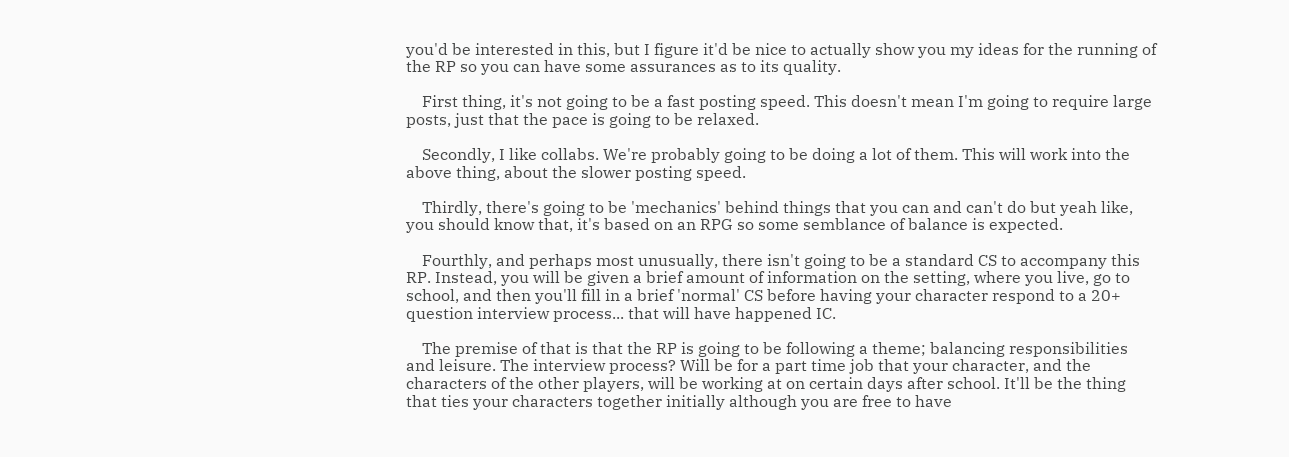you'd be interested in this, but I figure it'd be nice to actually show you my ideas for the running of the RP so you can have some assurances as to its quality.

    First thing, it's not going to be a fast posting speed. This doesn't mean I'm going to require large posts, just that the pace is going to be relaxed.

    Secondly, I like collabs. We're probably going to be doing a lot of them. This will work into the above thing, about the slower posting speed.

    Thirdly, there's going to be 'mechanics' behind things that you can and can't do but yeah like, you should know that, it's based on an RPG so some semblance of balance is expected.

    Fourthly, and perhaps most unusually, there isn't going to be a standard CS to accompany this RP. Instead, you will be given a brief amount of information on the setting, where you live, go to school, and then you'll fill in a brief 'normal' CS before having your character respond to a 20+ question interview process... that will have happened IC.

    The premise of that is that the RP is going to be following a theme; balancing responsibilities and leisure. The interview process? Will be for a part time job that your character, and the characters of the other players, will be working at on certain days after school. It'll be the thing that ties your characters together initially although you are free to have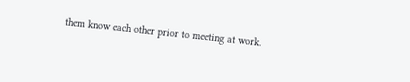them know each other prior to meeting at work.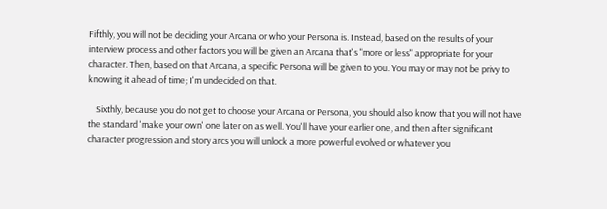Fifthly, you will not be deciding your Arcana or who your Persona is. Instead, based on the results of your interview process and other factors you will be given an Arcana that's "more or less" appropriate for your character. Then, based on that Arcana, a specific Persona will be given to you. You may or may not be privy to knowing it ahead of time; I'm undecided on that.

    Sixthly, because you do not get to choose your Arcana or Persona, you should also know that you will not have the standard 'make your own' one later on as well. You'll have your earlier one, and then after significant character progression and story arcs you will unlock a more powerful evolved or whatever you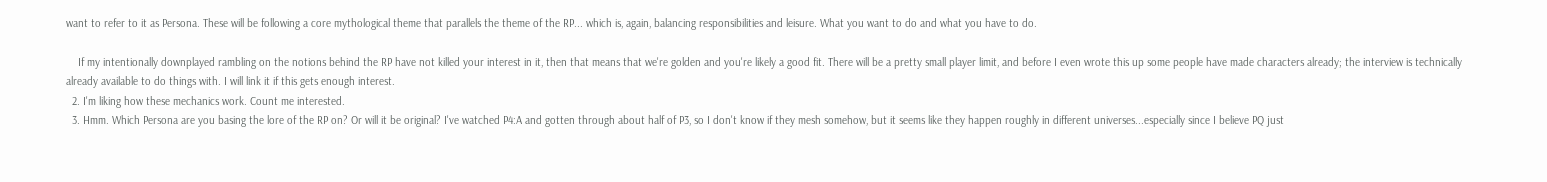want to refer to it as Persona. These will be following a core mythological theme that parallels the theme of the RP... which is, again, balancing responsibilities and leisure. What you want to do and what you have to do.

    If my intentionally downplayed rambling on the notions behind the RP have not killed your interest in it, then that means that we're golden and you're likely a good fit. There will be a pretty small player limit, and before I even wrote this up some people have made characters already; the interview is technically already available to do things with. I will link it if this gets enough interest.
  2. I'm liking how these mechanics work. Count me interested.
  3. Hmm. Which Persona are you basing the lore of the RP on? Or will it be original? I've watched P4:A and gotten through about half of P3, so I don't know if they mesh somehow, but it seems like they happen roughly in different universes...especially since I believe PQ just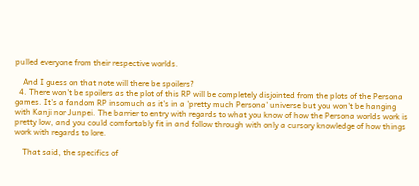pulled everyone from their respective worlds.

    And I guess on that note will there be spoilers?
  4. There won't be spoilers as the plot of this RP will be completely disjointed from the plots of the Persona games. It's a fandom RP insomuch as it's in a 'pretty much Persona' universe but you won't be hanging with Kanji nor Junpei. The barrier to entry with regards to what you know of how the Persona worlds work is pretty low, and you could comfortably fit in and follow through with only a cursory knowledge of how things work with regards to lore.

    That said, the specifics of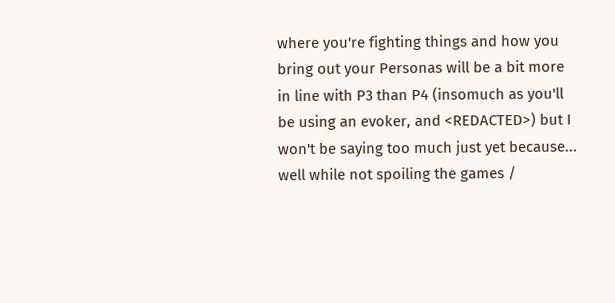where you're fighting things and how you bring out your Personas will be a bit more in line with P3 than P4 (insomuch as you'll be using an evoker, and <REDACTED>) but I won't be saying too much just yet because... well while not spoiling the games /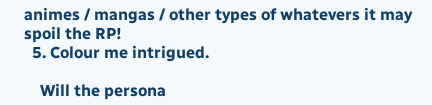animes / mangas / other types of whatevers it may spoil the RP!
  5. Colour me intrigued.

    Will the persona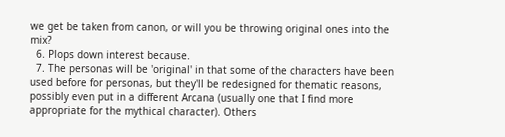we get be taken from canon, or will you be throwing original ones into the mix?
  6. Plops down interest because.
  7. The personas will be 'original' in that some of the characters have been used before for personas, but they'll be redesigned for thematic reasons, possibly even put in a different Arcana (usually one that I find more appropriate for the mythical character). Others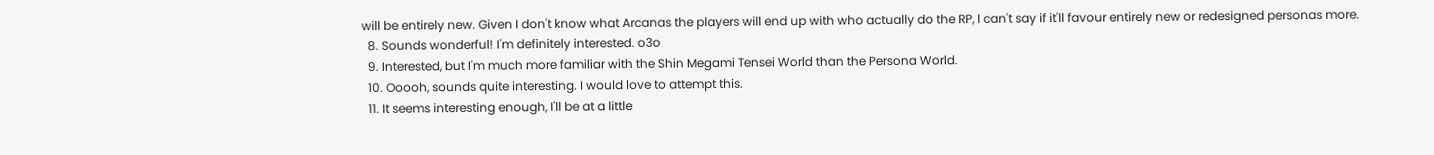will be entirely new. Given I don't know what Arcanas the players will end up with who actually do the RP, I can't say if it'll favour entirely new or redesigned personas more.
  8. Sounds wonderful! I'm definitely interested. o3o
  9. Interested, but I'm much more familiar with the Shin Megami Tensei World than the Persona World.
  10. Ooooh, sounds quite interesting. I would love to attempt this.
  11. It seems interesting enough, I'll be at a little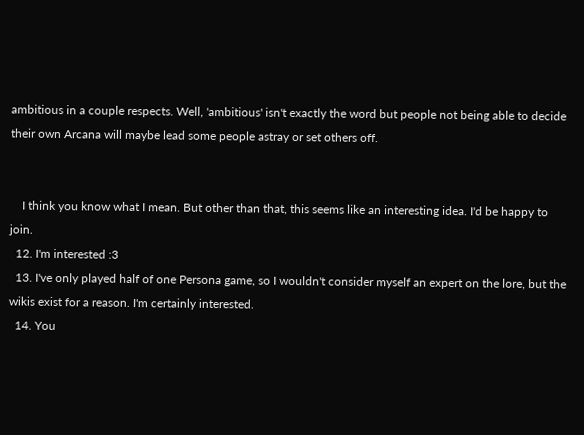ambitious in a couple respects. Well, 'ambitious' isn't exactly the word but people not being able to decide their own Arcana will maybe lead some people astray or set others off.


    I think you know what I mean. But other than that, this seems like an interesting idea. I'd be happy to join.
  12. I'm interested :3
  13. I've only played half of one Persona game, so I wouldn't consider myself an expert on the lore, but the wikis exist for a reason. I'm certainly interested.
  14. You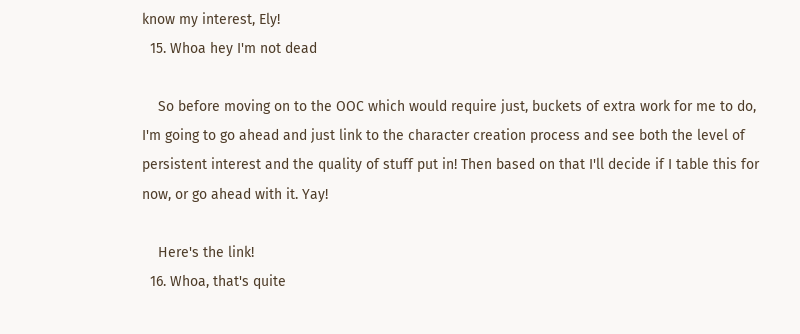know my interest, Ely!
  15. Whoa hey I'm not dead

    So before moving on to the OOC which would require just, buckets of extra work for me to do, I'm going to go ahead and just link to the character creation process and see both the level of persistent interest and the quality of stuff put in! Then based on that I'll decide if I table this for now, or go ahead with it. Yay!

    Here's the link!
  16. Whoa, that's quite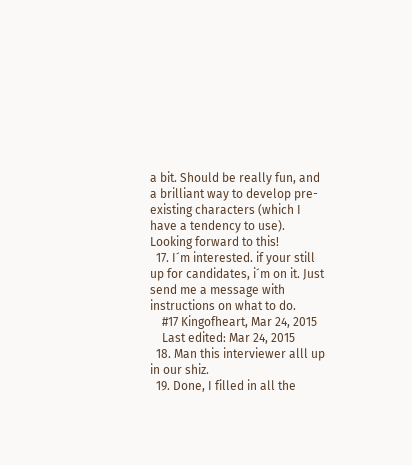a bit. Should be really fun, and a brilliant way to develop pre-existing characters (which I have a tendency to use). Looking forward to this!
  17. I´m interested. if your still up for candidates, i´m on it. Just send me a message with instructions on what to do.
    #17 Kingofheart, Mar 24, 2015
    Last edited: Mar 24, 2015
  18. Man this interviewer alll up in our shiz.
  19. Done, I filled in all the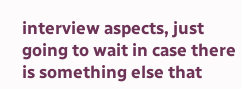interview aspects, just going to wait in case there is something else that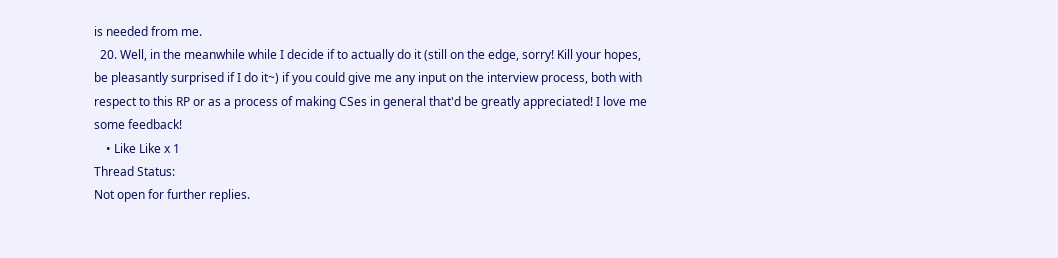is needed from me.
  20. Well, in the meanwhile while I decide if to actually do it (still on the edge, sorry! Kill your hopes, be pleasantly surprised if I do it~) if you could give me any input on the interview process, both with respect to this RP or as a process of making CSes in general that'd be greatly appreciated! I love me some feedback!
    • Like Like x 1
Thread Status:
Not open for further replies.